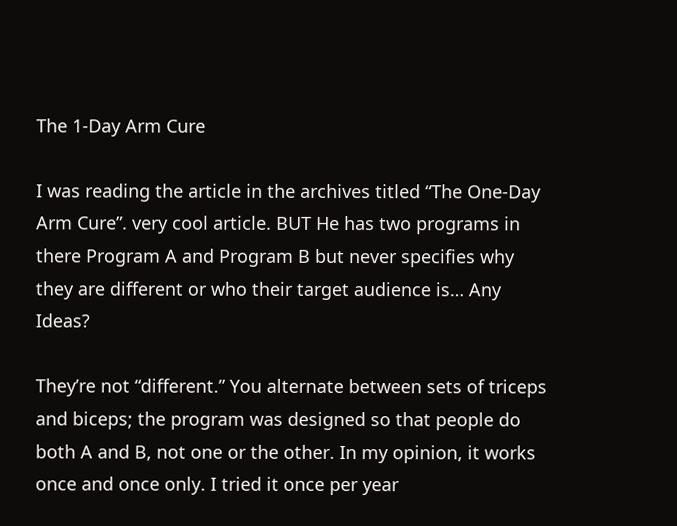The 1-Day Arm Cure

I was reading the article in the archives titled “The One-Day Arm Cure”. very cool article. BUT He has two programs in there Program A and Program B but never specifies why they are different or who their target audience is… Any Ideas?

They’re not “different.” You alternate between sets of triceps and biceps; the program was designed so that people do both A and B, not one or the other. In my opinion, it works once and once only. I tried it once per year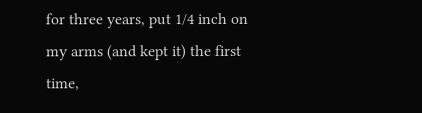for three years, put 1/4 inch on my arms (and kept it) the first time,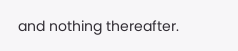and nothing thereafter.